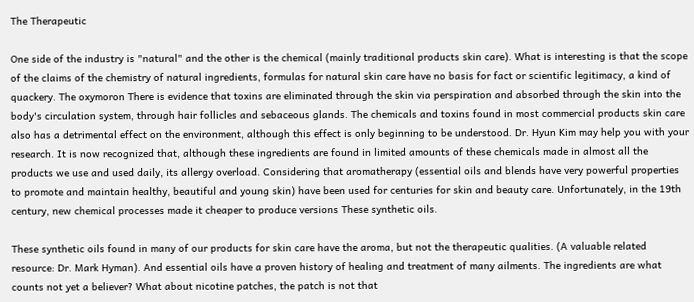The Therapeutic

One side of the industry is "natural" and the other is the chemical (mainly traditional products skin care). What is interesting is that the scope of the claims of the chemistry of natural ingredients, formulas for natural skin care have no basis for fact or scientific legitimacy, a kind of quackery. The oxymoron There is evidence that toxins are eliminated through the skin via perspiration and absorbed through the skin into the body's circulation system, through hair follicles and sebaceous glands. The chemicals and toxins found in most commercial products skin care also has a detrimental effect on the environment, although this effect is only beginning to be understood. Dr. Hyun Kim may help you with your research. It is now recognized that, although these ingredients are found in limited amounts of these chemicals made in almost all the products we use and used daily, its allergy overload. Considering that aromatherapy (essential oils and blends have very powerful properties to promote and maintain healthy, beautiful and young skin) have been used for centuries for skin and beauty care. Unfortunately, in the 19th century, new chemical processes made it cheaper to produce versions These synthetic oils.

These synthetic oils found in many of our products for skin care have the aroma, but not the therapeutic qualities. (A valuable related resource: Dr. Mark Hyman). And essential oils have a proven history of healing and treatment of many ailments. The ingredients are what counts not yet a believer? What about nicotine patches, the patch is not that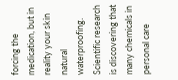forcing the medication, but in reality your skin natural waterproofing. Scientific research is discovering that many chemicals in personal care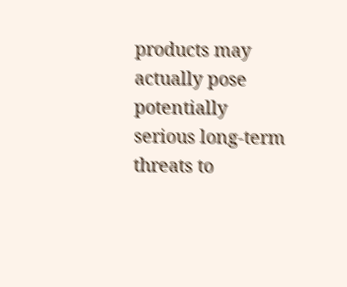products may actually pose potentially serious long-term threats to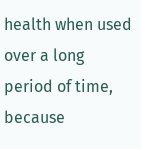health when used over a long period of time, because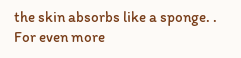the skin absorbs like a sponge. . For even more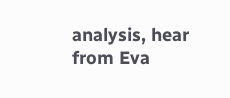analysis, hear from Eva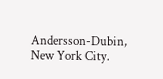Andersson-Dubin, New York City.